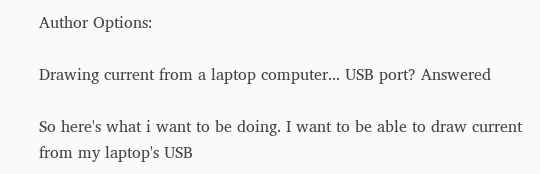Author Options:

Drawing current from a laptop computer... USB port? Answered

So here's what i want to be doing. I want to be able to draw current from my laptop's USB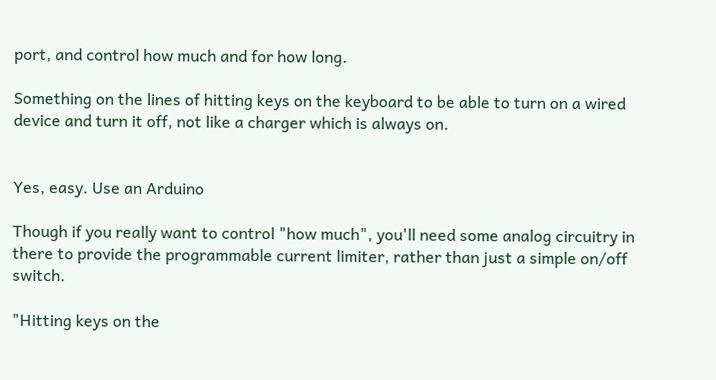port, and control how much and for how long.

Something on the lines of hitting keys on the keyboard to be able to turn on a wired device and turn it off, not like a charger which is always on.


Yes, easy. Use an Arduino

Though if you really want to control "how much", you'll need some analog circuitry in there to provide the programmable current limiter, rather than just a simple on/off switch.

"Hitting keys on the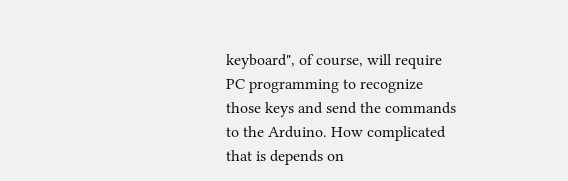keyboard", of course, will require PC programming to recognize those keys and send the commands to the Arduino. How complicated that is depends on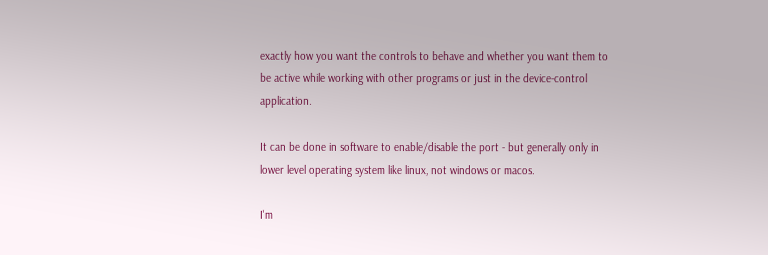exactly how you want the controls to behave and whether you want them to be active while working with other programs or just in the device-control application.

It can be done in software to enable/disable the port - but generally only in lower level operating system like linux, not windows or macos.

I'm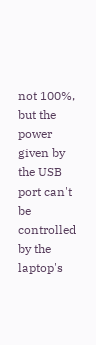not 100%, but the power given by the USB port can't be controlled by the laptop's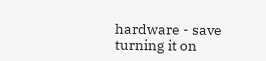hardware - save turning it on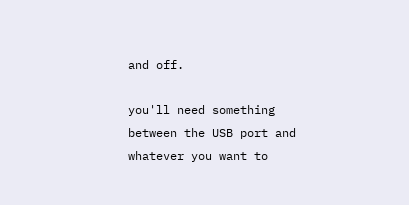and off.

you'll need something between the USB port and whatever you want to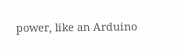power, like an Arduino